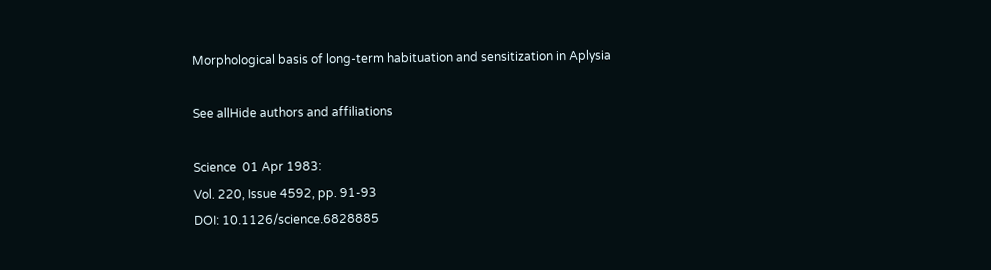Morphological basis of long-term habituation and sensitization in Aplysia

See allHide authors and affiliations

Science  01 Apr 1983:
Vol. 220, Issue 4592, pp. 91-93
DOI: 10.1126/science.6828885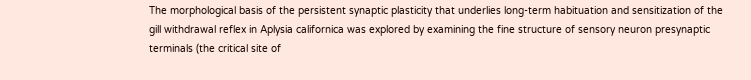The morphological basis of the persistent synaptic plasticity that underlies long-term habituation and sensitization of the gill withdrawal reflex in Aplysia californica was explored by examining the fine structure of sensory neuron presynaptic terminals (the critical site of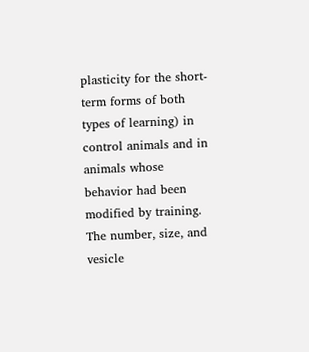plasticity for the short-term forms of both types of learning) in control animals and in animals whose behavior had been modified by training. The number, size, and vesicle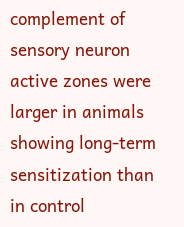complement of sensory neuron active zones were larger in animals showing long-term sensitization than in control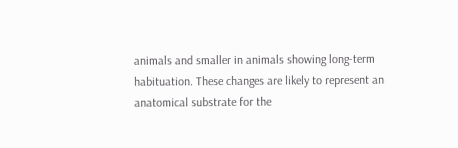animals and smaller in animals showing long-term habituation. These changes are likely to represent an anatomical substrate for the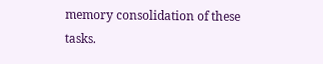memory consolidation of these tasks.